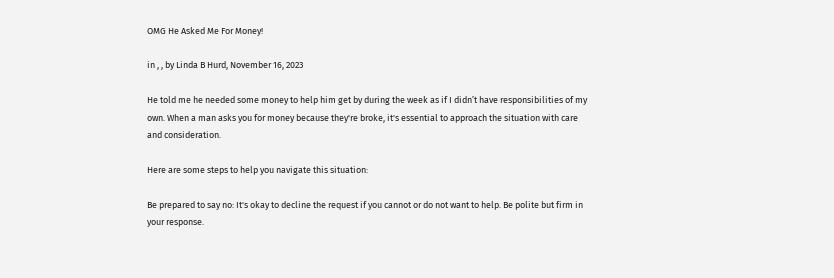OMG He Asked Me For Money!

in , , by Linda B Hurd, November 16, 2023

He told me he needed some money to help him get by during the week as if I didn’t have responsibilities of my own. When a man asks you for money because they're broke, it's essential to approach the situation with care and consideration.

Here are some steps to help you navigate this situation:

Be prepared to say no: It's okay to decline the request if you cannot or do not want to help. Be polite but firm in your response.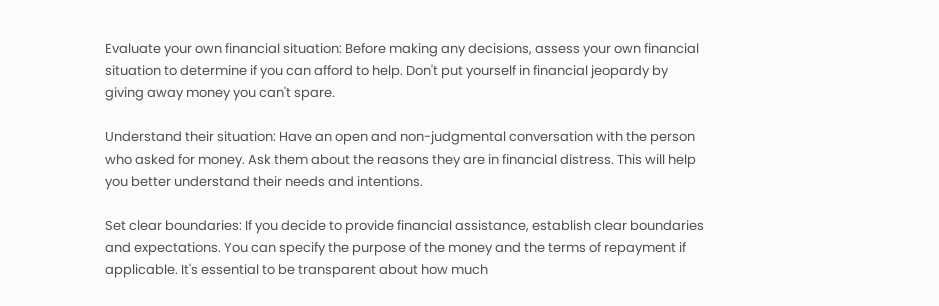Evaluate your own financial situation: Before making any decisions, assess your own financial situation to determine if you can afford to help. Don't put yourself in financial jeopardy by giving away money you can't spare.

Understand their situation: Have an open and non-judgmental conversation with the person who asked for money. Ask them about the reasons they are in financial distress. This will help you better understand their needs and intentions.

Set clear boundaries: If you decide to provide financial assistance, establish clear boundaries and expectations. You can specify the purpose of the money and the terms of repayment if applicable. It's essential to be transparent about how much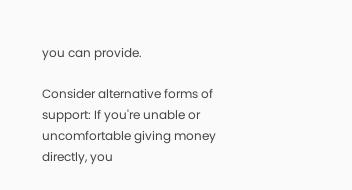you can provide.

Consider alternative forms of support: If you're unable or uncomfortable giving money directly, you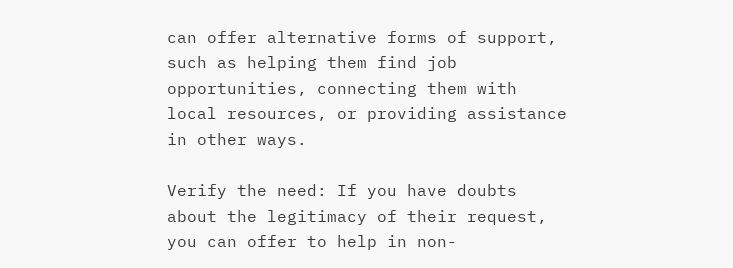can offer alternative forms of support, such as helping them find job opportunities, connecting them with local resources, or providing assistance in other ways.

Verify the need: If you have doubts about the legitimacy of their request, you can offer to help in non-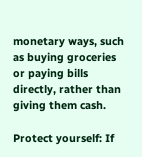monetary ways, such as buying groceries or paying bills directly, rather than giving them cash.

Protect yourself: If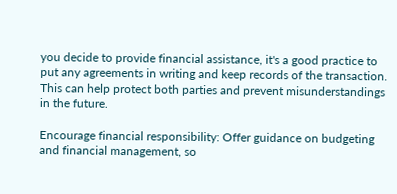you decide to provide financial assistance, it's a good practice to put any agreements in writing and keep records of the transaction. This can help protect both parties and prevent misunderstandings in the future.

Encourage financial responsibility: Offer guidance on budgeting and financial management, so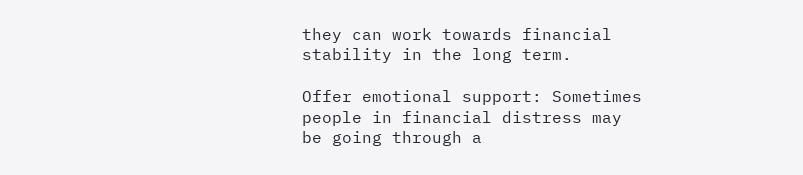they can work towards financial stability in the long term.

Offer emotional support: Sometimes people in financial distress may be going through a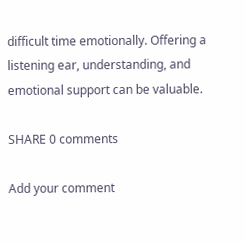difficult time emotionally. Offering a listening ear, understanding, and emotional support can be valuable.

SHARE 0 comments

Add your comment